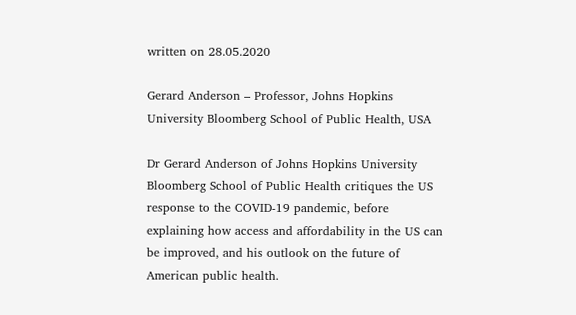written on 28.05.2020

Gerard Anderson – Professor, Johns Hopkins University Bloomberg School of Public Health, USA

Dr Gerard Anderson of Johns Hopkins University Bloomberg School of Public Health critiques the US response to the COVID-19 pandemic, before explaining how access and affordability in the US can be improved, and his outlook on the future of American public health.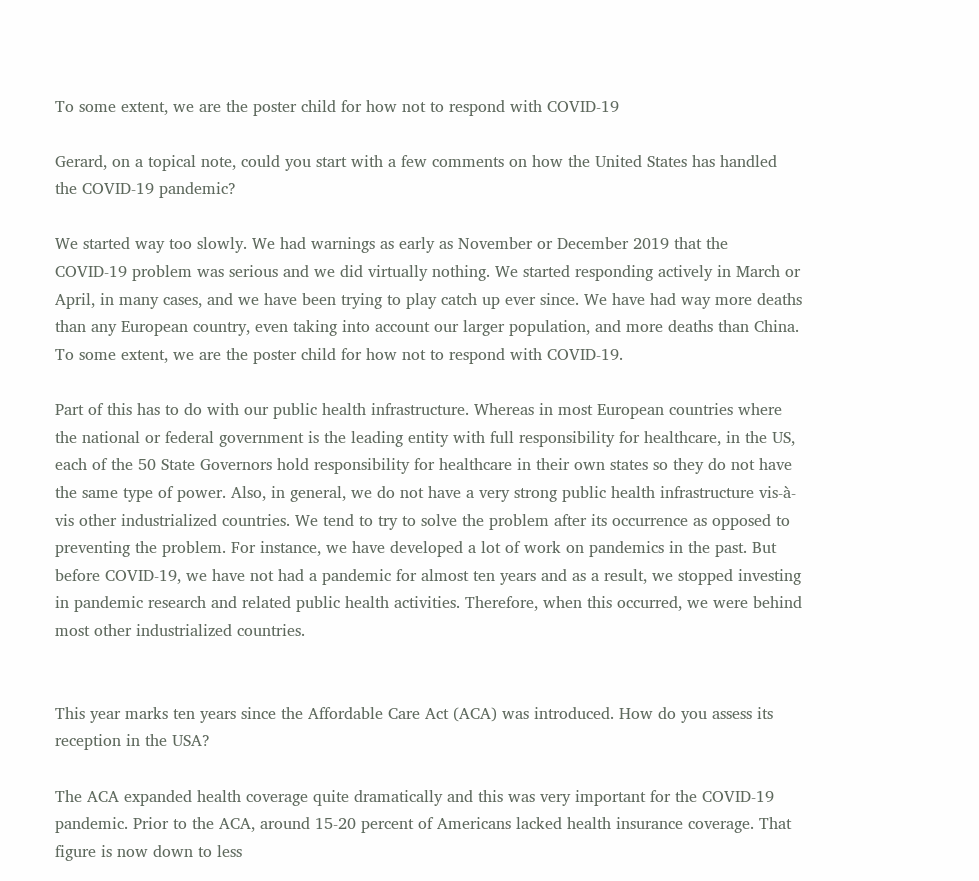To some extent, we are the poster child for how not to respond with COVID-19

Gerard, on a topical note, could you start with a few comments on how the United States has handled the COVID-19 pandemic?

We started way too slowly. We had warnings as early as November or December 2019 that the COVID-19 problem was serious and we did virtually nothing. We started responding actively in March or April, in many cases, and we have been trying to play catch up ever since. We have had way more deaths than any European country, even taking into account our larger population, and more deaths than China. To some extent, we are the poster child for how not to respond with COVID-19.

Part of this has to do with our public health infrastructure. Whereas in most European countries where the national or federal government is the leading entity with full responsibility for healthcare, in the US, each of the 50 State Governors hold responsibility for healthcare in their own states so they do not have the same type of power. Also, in general, we do not have a very strong public health infrastructure vis-à-vis other industrialized countries. We tend to try to solve the problem after its occurrence as opposed to preventing the problem. For instance, we have developed a lot of work on pandemics in the past. But before COVID-19, we have not had a pandemic for almost ten years and as a result, we stopped investing in pandemic research and related public health activities. Therefore, when this occurred, we were behind most other industrialized countries.


This year marks ten years since the Affordable Care Act (ACA) was introduced. How do you assess its reception in the USA?

The ACA expanded health coverage quite dramatically and this was very important for the COVID-19 pandemic. Prior to the ACA, around 15-20 percent of Americans lacked health insurance coverage. That figure is now down to less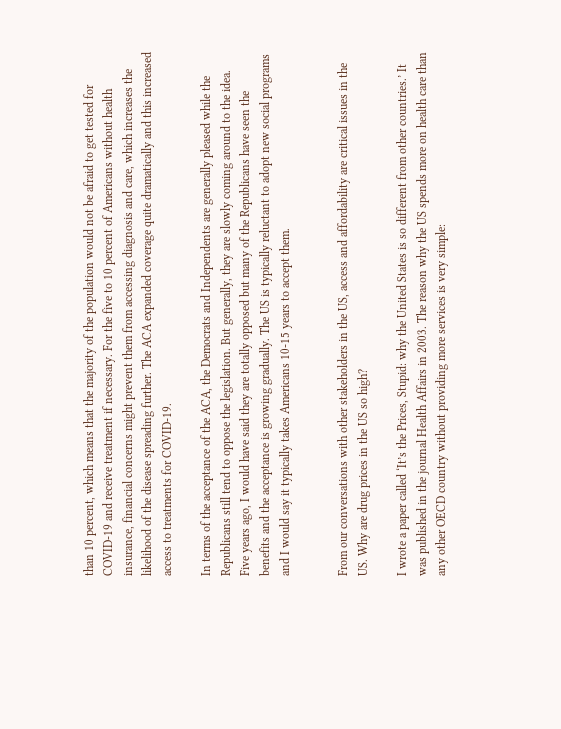than 10 percent, which means that the majority of the population would not be afraid to get tested for COVID-19 and receive treatment if necessary. For the five to 10 percent of Americans without health insurance, financial concerns might prevent them from accessing diagnosis and care, which increases the likelihood of the disease spreading further. The ACA expanded coverage quite dramatically and this increased access to treatments for COVID-19.

In terms of the acceptance of the ACA, the Democrats and Independents are generally pleased while the Republicans still tend to oppose the legislation. But generally, they are slowly coming around to the idea. Five years ago, I would have said they are totally opposed but many of the Republicans have seen the benefits and the acceptance is growing gradually. The US is typically reluctant to adopt new social programs and I would say it typically takes Americans 10-15 years to accept them.


From our conversations with other stakeholders in the US, access and affordability are critical issues in the US. Why are drug prices in the US so high?

I wrote a paper called ‘It’s the Prices, Stupid: why the United States is so different from other countries.’ It was published in the journal Health Affairs in 2003. The reason why the US spends more on health care than any other OECD country without providing more services is very simple: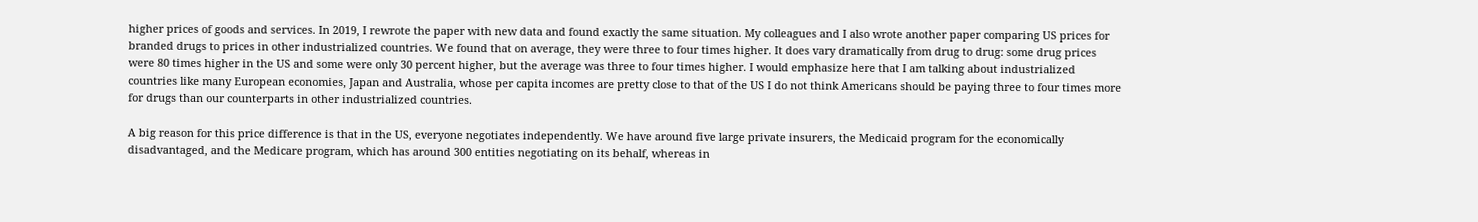higher prices of goods and services. In 2019, I rewrote the paper with new data and found exactly the same situation. My colleagues and I also wrote another paper comparing US prices for branded drugs to prices in other industrialized countries. We found that on average, they were three to four times higher. It does vary dramatically from drug to drug: some drug prices were 80 times higher in the US and some were only 30 percent higher, but the average was three to four times higher. I would emphasize here that I am talking about industrialized countries like many European economies, Japan and Australia, whose per capita incomes are pretty close to that of the US I do not think Americans should be paying three to four times more for drugs than our counterparts in other industrialized countries.

A big reason for this price difference is that in the US, everyone negotiates independently. We have around five large private insurers, the Medicaid program for the economically disadvantaged, and the Medicare program, which has around 300 entities negotiating on its behalf, whereas in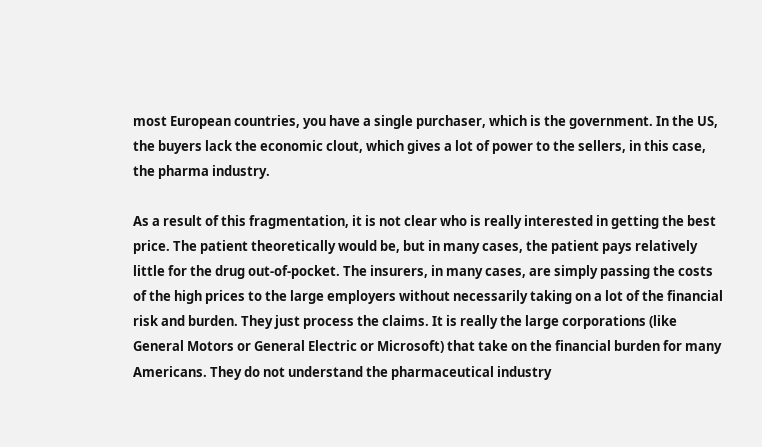most European countries, you have a single purchaser, which is the government. In the US, the buyers lack the economic clout, which gives a lot of power to the sellers, in this case, the pharma industry.

As a result of this fragmentation, it is not clear who is really interested in getting the best price. The patient theoretically would be, but in many cases, the patient pays relatively little for the drug out-of-pocket. The insurers, in many cases, are simply passing the costs of the high prices to the large employers without necessarily taking on a lot of the financial risk and burden. They just process the claims. It is really the large corporations (like General Motors or General Electric or Microsoft) that take on the financial burden for many Americans. They do not understand the pharmaceutical industry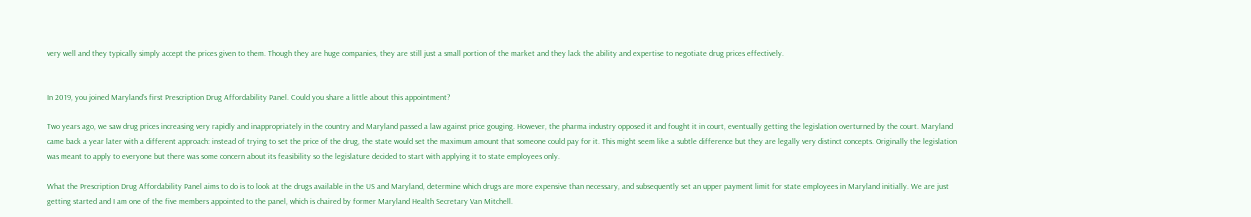very well and they typically simply accept the prices given to them. Though they are huge companies, they are still just a small portion of the market and they lack the ability and expertise to negotiate drug prices effectively.


In 2019, you joined Maryland’s first Prescription Drug Affordability Panel. Could you share a little about this appointment?

Two years ago, we saw drug prices increasing very rapidly and inappropriately in the country and Maryland passed a law against price gouging. However, the pharma industry opposed it and fought it in court, eventually getting the legislation overturned by the court. Maryland came back a year later with a different approach: instead of trying to set the price of the drug, the state would set the maximum amount that someone could pay for it. This might seem like a subtle difference but they are legally very distinct concepts. Originally the legislation was meant to apply to everyone but there was some concern about its feasibility so the legislature decided to start with applying it to state employees only.

What the Prescription Drug Affordability Panel aims to do is to look at the drugs available in the US and Maryland, determine which drugs are more expensive than necessary, and subsequently set an upper payment limit for state employees in Maryland initially. We are just getting started and I am one of the five members appointed to the panel, which is chaired by former Maryland Health Secretary Van Mitchell.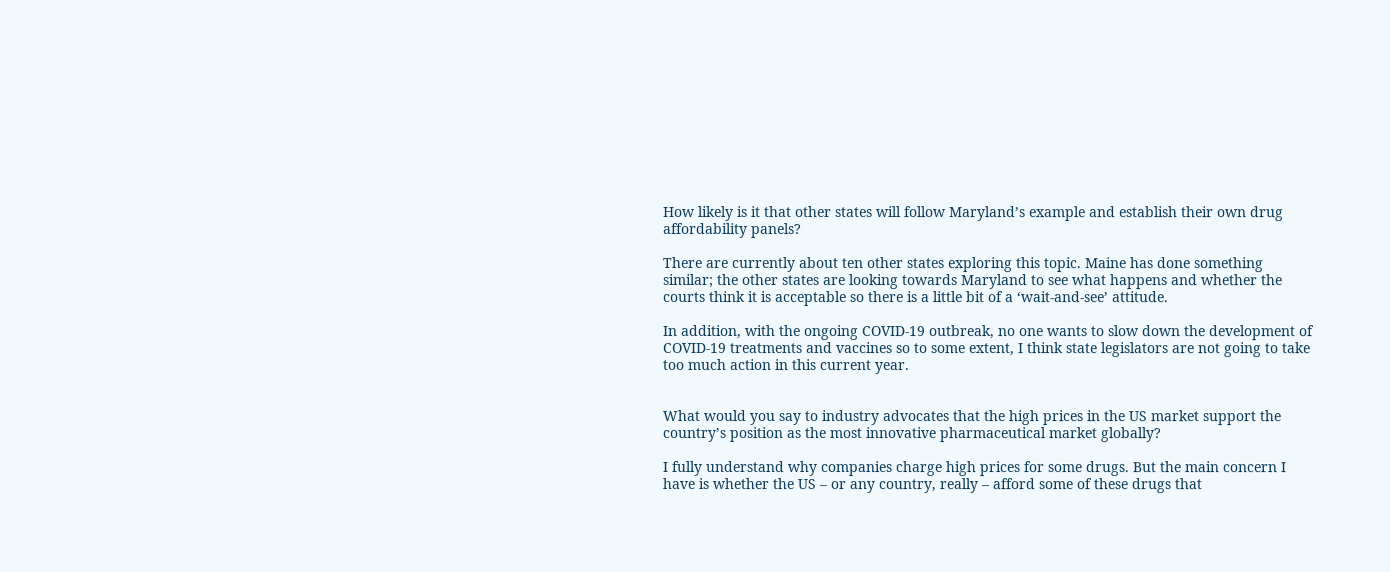How likely is it that other states will follow Maryland’s example and establish their own drug affordability panels?

There are currently about ten other states exploring this topic. Maine has done something similar; the other states are looking towards Maryland to see what happens and whether the courts think it is acceptable so there is a little bit of a ‘wait-and-see’ attitude.

In addition, with the ongoing COVID-19 outbreak, no one wants to slow down the development of COVID-19 treatments and vaccines so to some extent, I think state legislators are not going to take too much action in this current year.


What would you say to industry advocates that the high prices in the US market support the country’s position as the most innovative pharmaceutical market globally?

I fully understand why companies charge high prices for some drugs. But the main concern I have is whether the US – or any country, really – afford some of these drugs that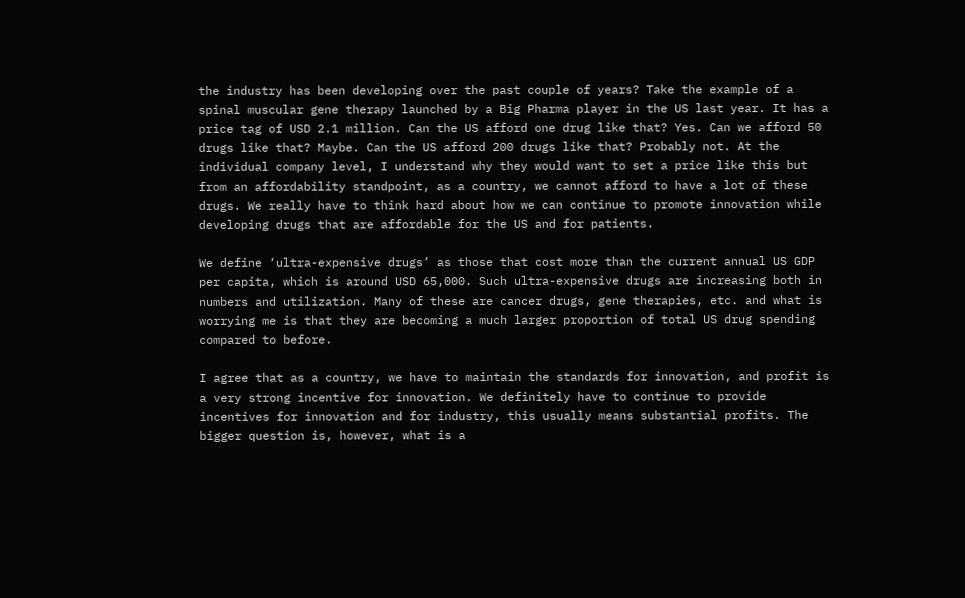the industry has been developing over the past couple of years? Take the example of a spinal muscular gene therapy launched by a Big Pharma player in the US last year. It has a price tag of USD 2.1 million. Can the US afford one drug like that? Yes. Can we afford 50 drugs like that? Maybe. Can the US afford 200 drugs like that? Probably not. At the individual company level, I understand why they would want to set a price like this but from an affordability standpoint, as a country, we cannot afford to have a lot of these drugs. We really have to think hard about how we can continue to promote innovation while developing drugs that are affordable for the US and for patients.

We define ‘ultra-expensive drugs’ as those that cost more than the current annual US GDP per capita, which is around USD 65,000. Such ultra-expensive drugs are increasing both in numbers and utilization. Many of these are cancer drugs, gene therapies, etc. and what is worrying me is that they are becoming a much larger proportion of total US drug spending compared to before.

I agree that as a country, we have to maintain the standards for innovation, and profit is a very strong incentive for innovation. We definitely have to continue to provide incentives for innovation and for industry, this usually means substantial profits. The bigger question is, however, what is a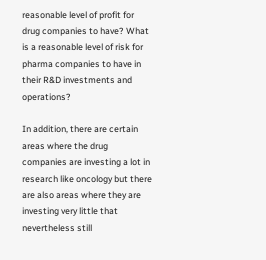reasonable level of profit for drug companies to have? What is a reasonable level of risk for pharma companies to have in their R&D investments and operations?

In addition, there are certain areas where the drug companies are investing a lot in research like oncology but there are also areas where they are investing very little that nevertheless still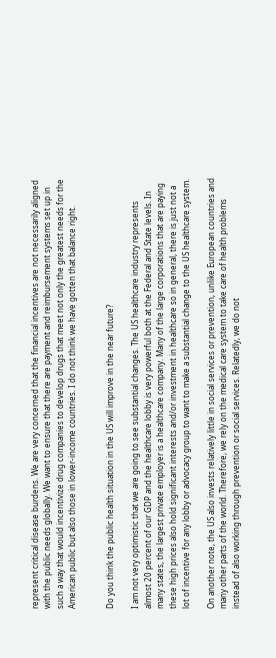represent critical disease burdens. We are very concerned that the financial incentives are not necessarily aligned with the public needs globally. We want to ensure that there are payment and reimbursement systems set up in such a way that would incentivize drug companies to develop drugs that meet not only the greatest needs for the American public but also those in lower-income countries. I do not think we have gotten that balance right.


Do you think the public health situation in the US will improve in the near future?

I am not very optimistic that we are going to see substantial changes. The US healthcare industry represents almost 20 percent of our GDP and the healthcare lobby is very powerful both at the Federal and State levels. In many states, the largest private employer is a healthcare company. Many of the large corporations that are paying these high prices also hold significant interests and/or investment in healthcare so in general, there is just not a lot of incentive for any lobby or advocacy group to want to make a substantial change to the US healthcare system.

On another note, the US also invests relatively little in social services or prevention, unlike European countries and many other parts of the world. Therefore, we rely on the medical care system to take care of health problems instead of also working through prevention or social services. Relatedly, we do not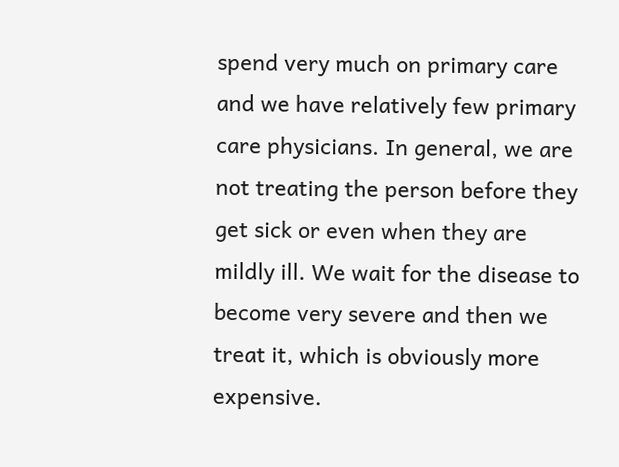spend very much on primary care and we have relatively few primary care physicians. In general, we are not treating the person before they get sick or even when they are mildly ill. We wait for the disease to become very severe and then we treat it, which is obviously more expensive.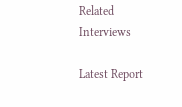Related Interviews

Latest Report